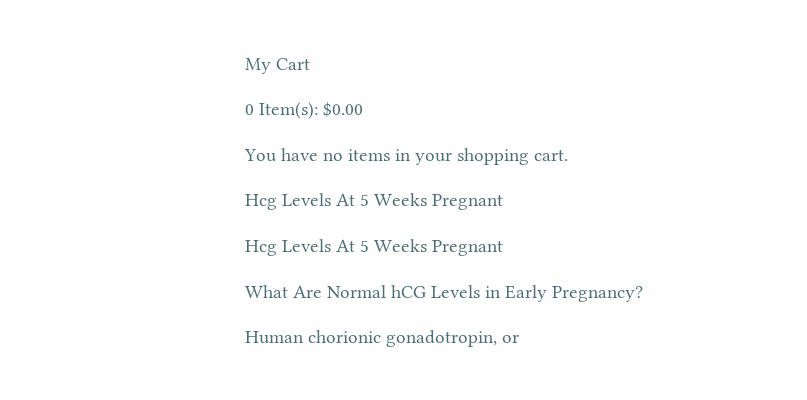My Cart

0 Item(s): $0.00

You have no items in your shopping cart.

Hcg Levels At 5 Weeks Pregnant

Hcg Levels At 5 Weeks Pregnant

What Are Normal hCG Levels in Early Pregnancy?

Human chorionic gonadotropin, or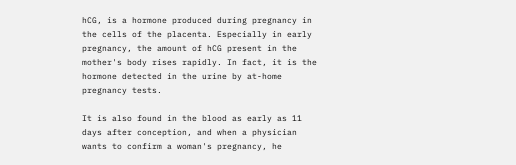hCG, is a hormone produced during pregnancy in the cells of the placenta. Especially in early pregnancy, the amount of hCG present in the mother's body rises rapidly. In fact, it is the hormone detected in the urine by at-home pregnancy tests.

It is also found in the blood as early as 11 days after conception, and when a physician wants to confirm a woman's pregnancy, he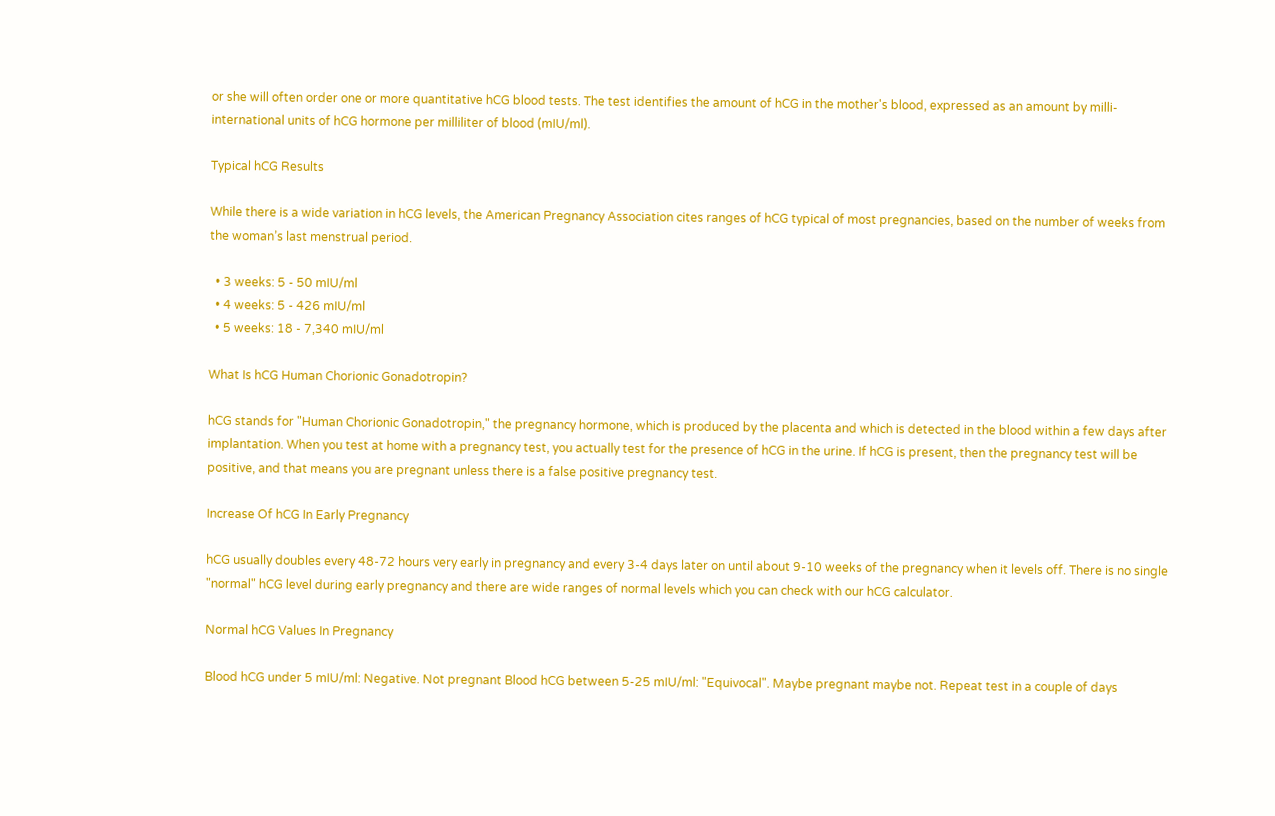or she will often order one or more quantitative hCG blood tests. The test identifies the amount of hCG in the mother's blood, expressed as an amount by milli-international units of hCG hormone per milliliter of blood (mIU/ml).

Typical hCG Results

While there is a wide variation in hCG levels, the American Pregnancy Association cites ranges of hCG typical of most pregnancies, based on the number of weeks from the woman’s last menstrual period.

  • 3 weeks: 5 - 50 mIU/ml
  • 4 weeks: 5 - 426 mIU/ml
  • 5 weeks: 18 - 7,340 mIU/ml

What Is hCG Human Chorionic Gonadotropin?

hCG stands for "Human Chorionic Gonadotropin," the pregnancy hormone, which is produced by the placenta and which is detected in the blood within a few days after implantation. When you test at home with a pregnancy test, you actually test for the presence of hCG in the urine. If hCG is present, then the pregnancy test will be positive, and that means you are pregnant unless there is a false positive pregnancy test.

Increase Of hCG In Early Pregnancy

hCG usually doubles every 48-72 hours very early in pregnancy and every 3-4 days later on until about 9-10 weeks of the pregnancy when it levels off. There is no single "normal" hCG level during early pregnancy and there are wide ranges of normal levels which you can check with our hCG calculator.

Normal hCG Values In Pregnancy

Blood hCG under 5 mIU/ml: Negative. Not pregnant Blood hCG between 5-25 mIU/ml: "Equivocal". Maybe pregnant maybe not. Repeat test in a couple of days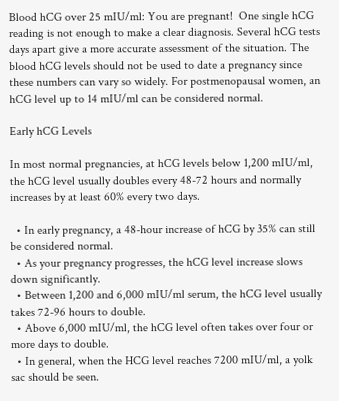Blood hCG over 25 mIU/ml: You are pregnant!  One single hCG reading is not enough to make a clear diagnosis. Several hCG tests days apart give a more accurate assessment of the situation. The blood hCG levels should not be used to date a pregnancy since these numbers can vary so widely. For postmenopausal women, an hCG level up to 14 mIU/ml can be considered normal.

Early hCG Levels

In most normal pregnancies, at hCG levels below 1,200 mIU/ml, the hCG level usually doubles every 48-72 hours and normally increases by at least 60% every two days.

  • In early pregnancy, a 48-hour increase of hCG by 35% can still be considered normal.
  • As your pregnancy progresses, the hCG level increase slows down significantly.
  • Between 1,200 and 6,000 mIU/ml serum, the hCG level usually takes 72-96 hours to double.
  • Above 6,000 mIU/ml, the hCG level often takes over four or more days to double.
  • In general, when the HCG level reaches 7200 mIU/ml, a yolk sac should be seen.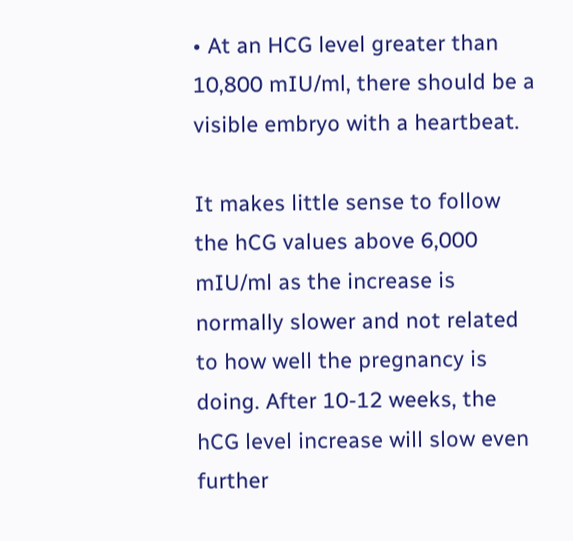• At an HCG level greater than 10,800 mIU/ml, there should be a visible embryo with a heartbeat.

It makes little sense to follow the hCG values above 6,000 mIU/ml as the increase is normally slower and not related to how well the pregnancy is doing. After 10-12 weeks, the hCG level increase will slow even further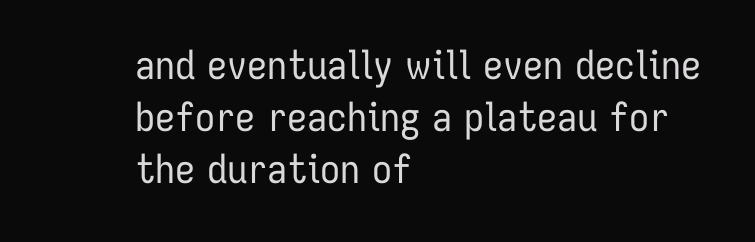and eventually will even decline before reaching a plateau for the duration of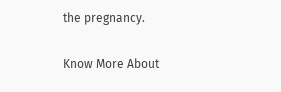the pregnancy.

Know More About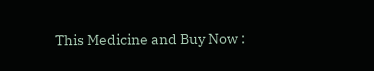This Medicine and Buy Now :